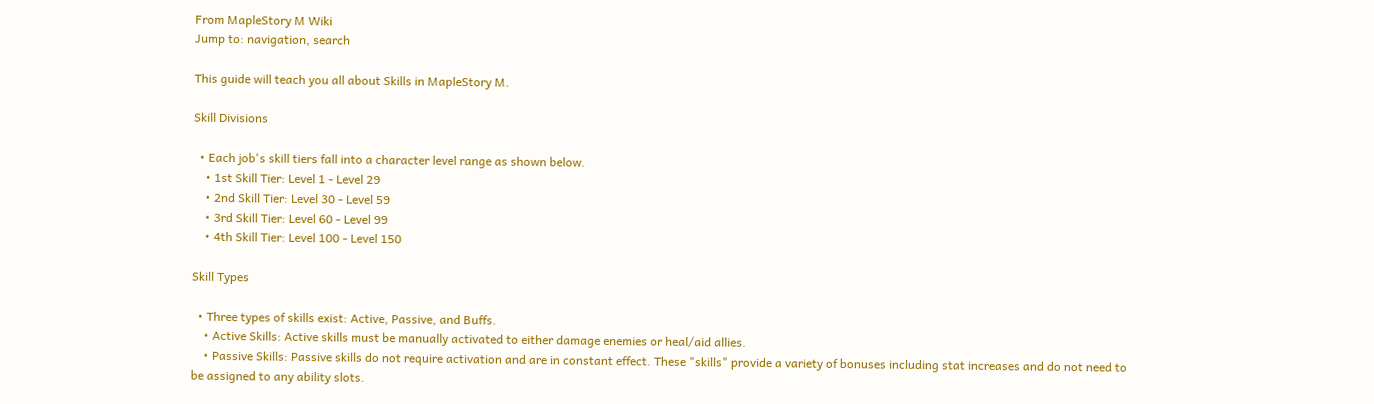From MapleStory M Wiki
Jump to: navigation, search

This guide will teach you all about Skills in MapleStory M.

Skill Divisions

  • Each job's skill tiers fall into a character level range as shown below.
    • 1st Skill Tier: Level 1 - Level 29
    • 2nd Skill Tier: Level 30 - Level 59
    • 3rd Skill Tier: Level 60 - Level 99
    • 4th Skill Tier: Level 100 - Level 150

Skill Types

  • Three types of skills exist: Active, Passive, and Buffs.
    • Active Skills: Active skills must be manually activated to either damage enemies or heal/aid allies.
    • Passive Skills: Passive skills do not require activation and are in constant effect. These "skills" provide a variety of bonuses including stat increases and do not need to be assigned to any ability slots.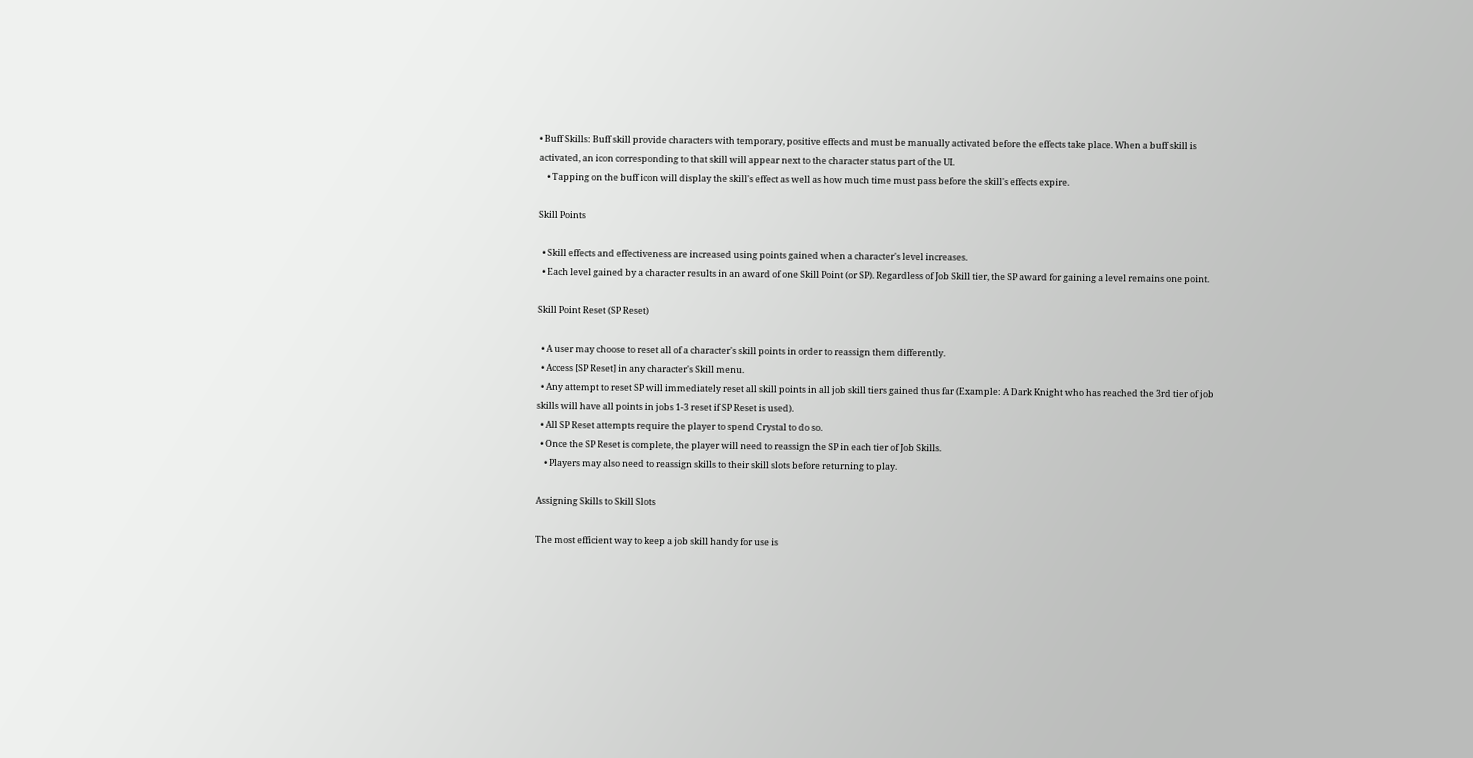• Buff Skills: Buff skill provide characters with temporary, positive effects and must be manually activated before the effects take place. When a buff skill is activated, an icon corresponding to that skill will appear next to the character status part of the UI.
    • Tapping on the buff icon will display the skill's effect as well as how much time must pass before the skill's effects expire.

Skill Points

  • Skill effects and effectiveness are increased using points gained when a character's level increases.
  • Each level gained by a character results in an award of one Skill Point (or SP). Regardless of Job Skill tier, the SP award for gaining a level remains one point.

Skill Point Reset (SP Reset)

  • A user may choose to reset all of a character's skill points in order to reassign them differently.
  • Access [SP Reset] in any character's Skill menu.
  • Any attempt to reset SP will immediately reset all skill points in all job skill tiers gained thus far (Example: A Dark Knight who has reached the 3rd tier of job skills will have all points in jobs 1-3 reset if SP Reset is used).
  • All SP Reset attempts require the player to spend Crystal to do so.
  • Once the SP Reset is complete, the player will need to reassign the SP in each tier of Job Skills.
    • Players may also need to reassign skills to their skill slots before returning to play.

Assigning Skills to Skill Slots

The most efficient way to keep a job skill handy for use is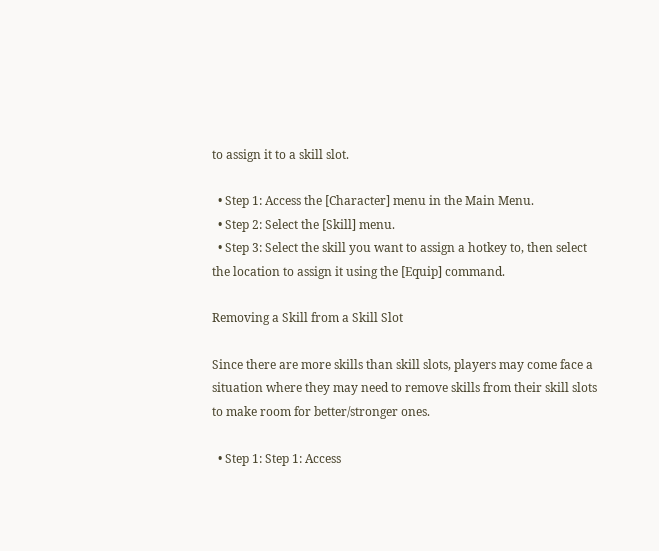to assign it to a skill slot.

  • Step 1: Access the [Character] menu in the Main Menu.
  • Step 2: Select the [Skill] menu.
  • Step 3: Select the skill you want to assign a hotkey to, then select the location to assign it using the [Equip] command.

Removing a Skill from a Skill Slot

Since there are more skills than skill slots, players may come face a situation where they may need to remove skills from their skill slots to make room for better/stronger ones.

  • Step 1: Step 1: Access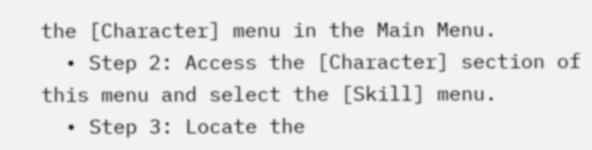the [Character] menu in the Main Menu.
  • Step 2: Access the [Character] section of this menu and select the [Skill] menu.
  • Step 3: Locate the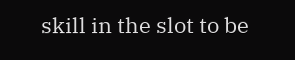skill in the slot to be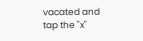vacated and tap the "x"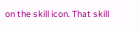on the skill icon. That skill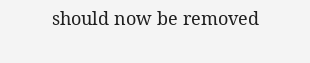should now be removed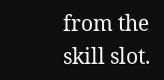from the skill slot.